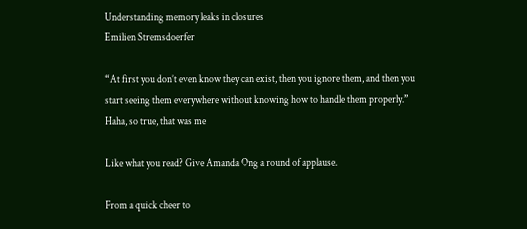Understanding memory leaks in closures
Emilien Stremsdoerfer

“At first you don’t even know they can exist, then you ignore them, and then you start seeing them everywhere without knowing how to handle them properly.” Haha, so true, that was me

Like what you read? Give Amanda Ong a round of applause.

From a quick cheer to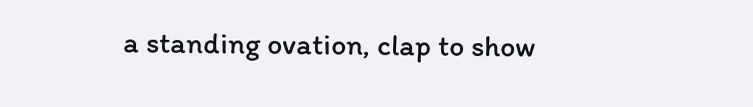a standing ovation, clap to show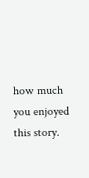how much you enjoyed this story.